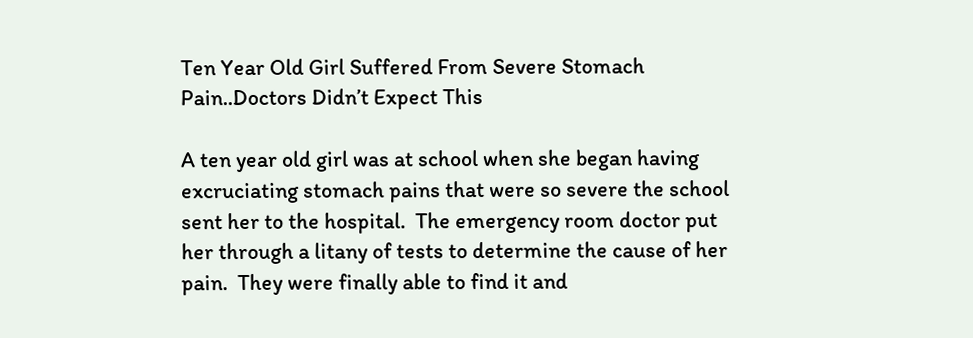Ten Year Old Girl Suffered From Severe Stomach Pain..Doctors Didn’t Expect This

A ten year old girl was at school when she began having excruciating stomach pains that were so severe the school sent her to the hospital.  The emergency room doctor put her through a litany of tests to determine the cause of her pain.  They were finally able to find it and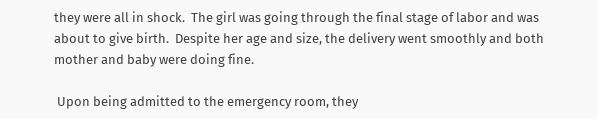they were all in shock.  The girl was going through the final stage of labor and was about to give birth.  Despite her age and size, the delivery went smoothly and both mother and baby were doing fine.

 Upon being admitted to the emergency room, they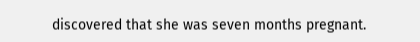discovered that she was seven months pregnant.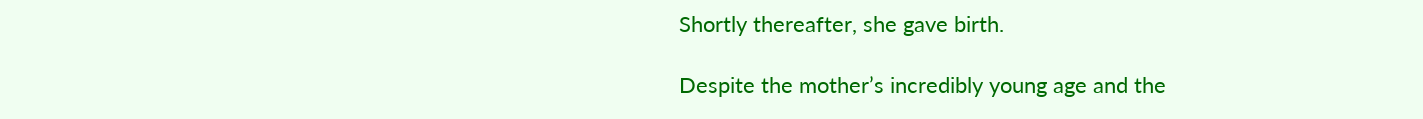Shortly thereafter, she gave birth.

Despite the mother’s incredibly young age and the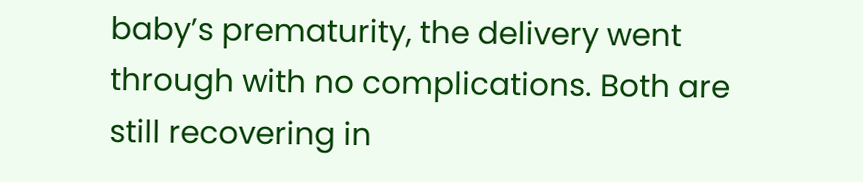baby’s prematurity, the delivery went through with no complications. Both are still recovering in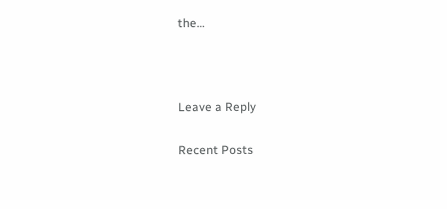the…



Leave a Reply

Recent Posts